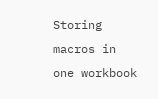Storing macros in one workbook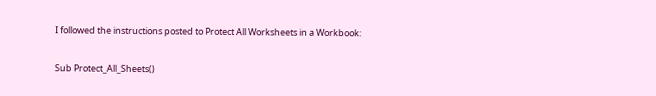I followed the instructions posted to Protect All Worksheets in a Workbook:

Sub Protect_All_Sheets()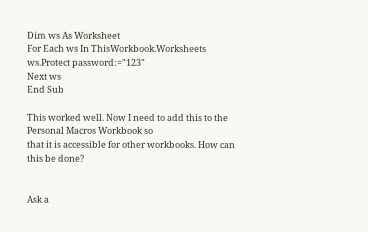Dim ws As Worksheet
For Each ws In ThisWorkbook.Worksheets
ws.Protect password:="123"
Next ws
End Sub

This worked well. Now I need to add this to the Personal Macros Workbook so
that it is accessible for other workbooks. How can this be done?


Ask a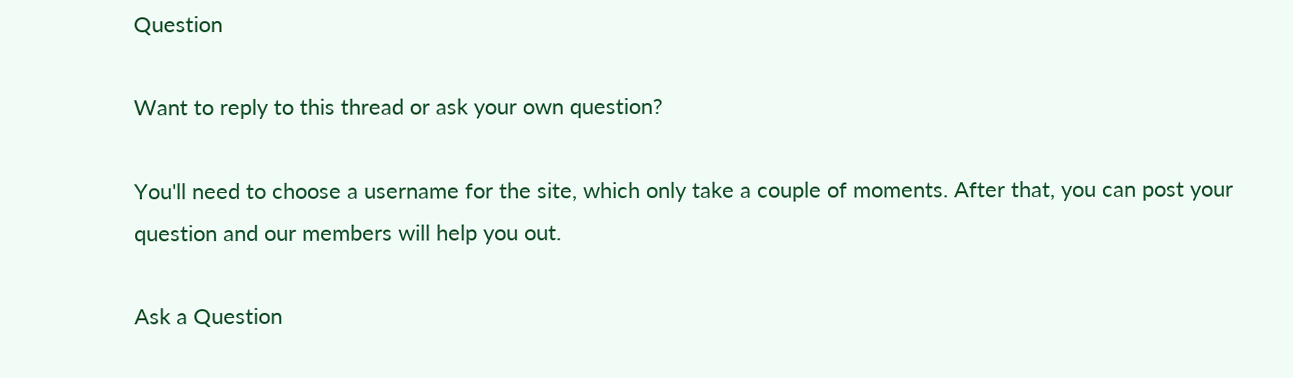Question

Want to reply to this thread or ask your own question?

You'll need to choose a username for the site, which only take a couple of moments. After that, you can post your question and our members will help you out.

Ask a Question